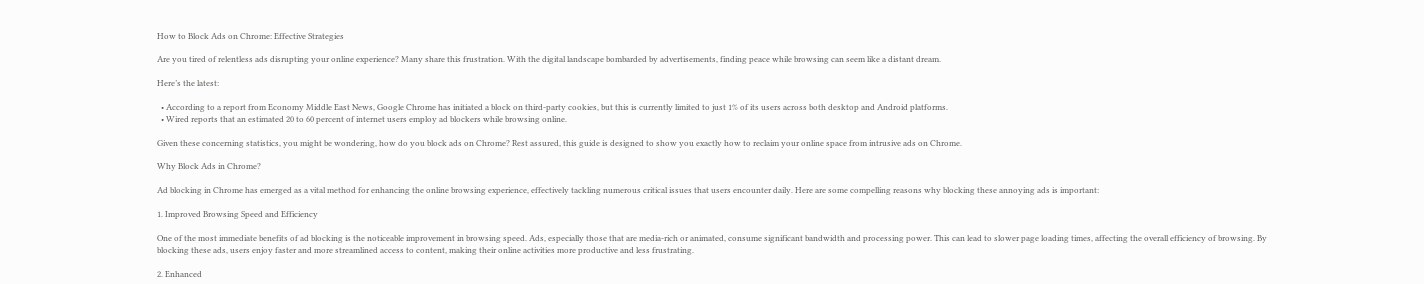How to Block Ads on Chrome: Effective Strategies

Are you tired of relentless ads disrupting your online experience? Many share this frustration. With the digital landscape bombarded by advertisements, finding peace while browsing can seem like a distant dream.

Here’s the latest:

  • According to a report from Economy Middle East News, Google Chrome has initiated a block on third-party cookies, but this is currently limited to just 1% of its users across both desktop and Android platforms.
  • Wired reports that an estimated 20 to 60 percent of internet users employ ad blockers while browsing online.

Given these concerning statistics, you might be wondering, how do you block ads on Chrome? Rest assured, this guide is designed to show you exactly how to reclaim your online space from intrusive ads on Chrome.

Why Block Ads in Chrome?

Ad blocking in Chrome has emerged as a vital method for enhancing the online browsing experience, effectively tackling numerous critical issues that users encounter daily. Here are some compelling reasons why blocking these annoying ads is important:

1. Improved Browsing Speed and Efficiency

One of the most immediate benefits of ad blocking is the noticeable improvement in browsing speed. Ads, especially those that are media-rich or animated, consume significant bandwidth and processing power. This can lead to slower page loading times, affecting the overall efficiency of browsing. By blocking these ads, users enjoy faster and more streamlined access to content, making their online activities more productive and less frustrating.

2. Enhanced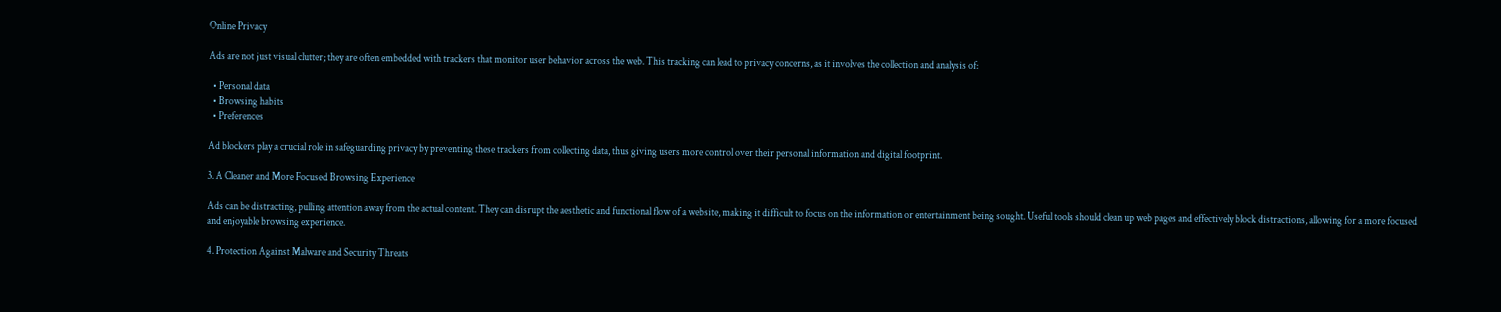Online Privacy

Ads are not just visual clutter; they are often embedded with trackers that monitor user behavior across the web. This tracking can lead to privacy concerns, as it involves the collection and analysis of:

  • Personal data
  • Browsing habits
  • Preferences

Ad blockers play a crucial role in safeguarding privacy by preventing these trackers from collecting data, thus giving users more control over their personal information and digital footprint.

3. A Cleaner and More Focused Browsing Experience

Ads can be distracting, pulling attention away from the actual content. They can disrupt the aesthetic and functional flow of a website, making it difficult to focus on the information or entertainment being sought. Useful tools should clean up web pages and effectively block distractions, allowing for a more focused and enjoyable browsing experience.

4. Protection Against Malware and Security Threats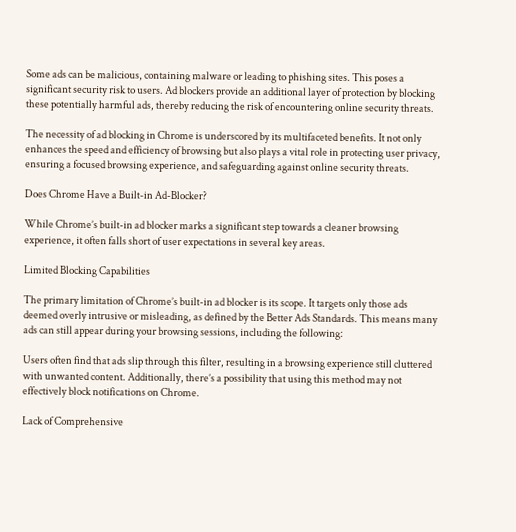Some ads can be malicious, containing malware or leading to phishing sites. This poses a significant security risk to users. Ad blockers provide an additional layer of protection by blocking these potentially harmful ads, thereby reducing the risk of encountering online security threats.

The necessity of ad blocking in Chrome is underscored by its multifaceted benefits. It not only enhances the speed and efficiency of browsing but also plays a vital role in protecting user privacy, ensuring a focused browsing experience, and safeguarding against online security threats.

Does Chrome Have a Built-in Ad-Blocker?

While Chrome’s built-in ad blocker marks a significant step towards a cleaner browsing experience, it often falls short of user expectations in several key areas.

Limited Blocking Capabilities

The primary limitation of Chrome’s built-in ad blocker is its scope. It targets only those ads deemed overly intrusive or misleading, as defined by the Better Ads Standards. This means many ads can still appear during your browsing sessions, including the following:

Users often find that ads slip through this filter, resulting in a browsing experience still cluttered with unwanted content. Additionally, there’s a possibility that using this method may not effectively block notifications on Chrome.

Lack of Comprehensive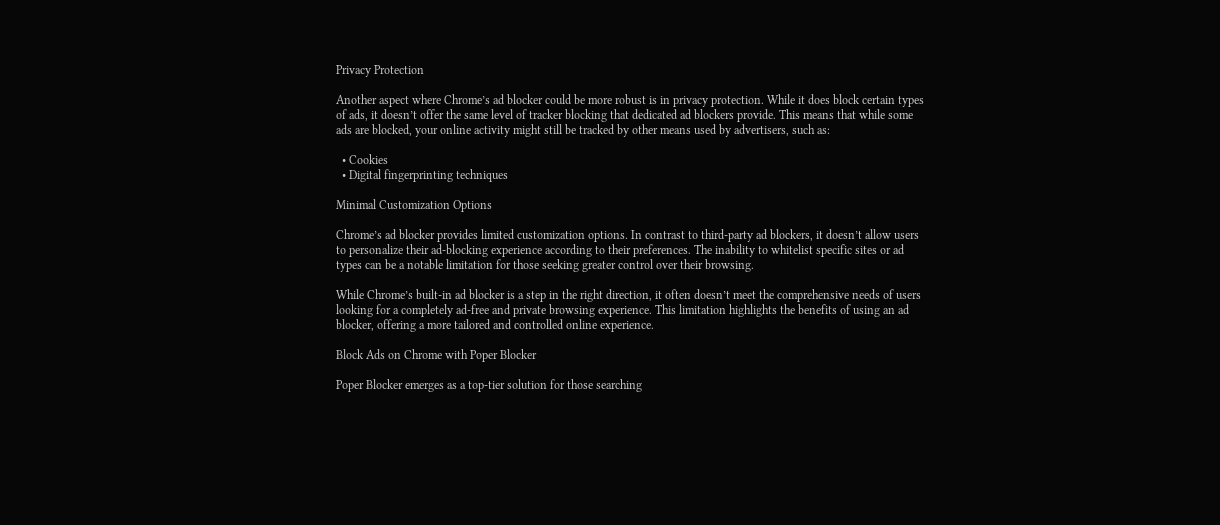Privacy Protection

Another aspect where Chrome’s ad blocker could be more robust is in privacy protection. While it does block certain types of ads, it doesn’t offer the same level of tracker blocking that dedicated ad blockers provide. This means that while some ads are blocked, your online activity might still be tracked by other means used by advertisers, such as:

  • Cookies
  • Digital fingerprinting techniques

Minimal Customization Options

Chrome’s ad blocker provides limited customization options. In contrast to third-party ad blockers, it doesn’t allow users to personalize their ad-blocking experience according to their preferences. The inability to whitelist specific sites or ad types can be a notable limitation for those seeking greater control over their browsing.

While Chrome’s built-in ad blocker is a step in the right direction, it often doesn’t meet the comprehensive needs of users looking for a completely ad-free and private browsing experience. This limitation highlights the benefits of using an ad blocker, offering a more tailored and controlled online experience.

Block Ads on Chrome with Poper Blocker

Poper Blocker emerges as a top-tier solution for those searching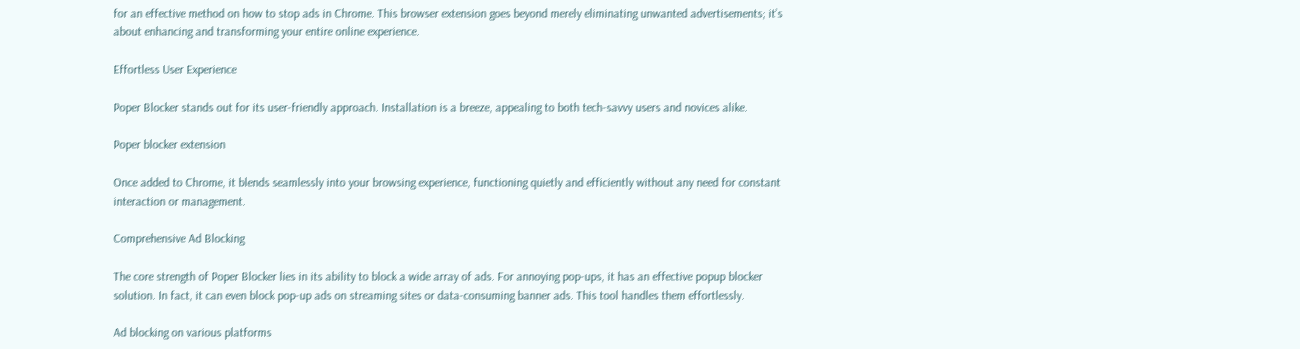for an effective method on how to stop ads in Chrome. This browser extension goes beyond merely eliminating unwanted advertisements; it’s about enhancing and transforming your entire online experience.

Effortless User Experience

Poper Blocker stands out for its user-friendly approach. Installation is a breeze, appealing to both tech-savvy users and novices alike.

Poper blocker extension

Once added to Chrome, it blends seamlessly into your browsing experience, functioning quietly and efficiently without any need for constant interaction or management.

Comprehensive Ad Blocking

The core strength of Poper Blocker lies in its ability to block a wide array of ads. For annoying pop-ups, it has an effective popup blocker solution. In fact, it can even block pop-up ads on streaming sites or data-consuming banner ads. This tool handles them effortlessly.

Ad blocking on various platforms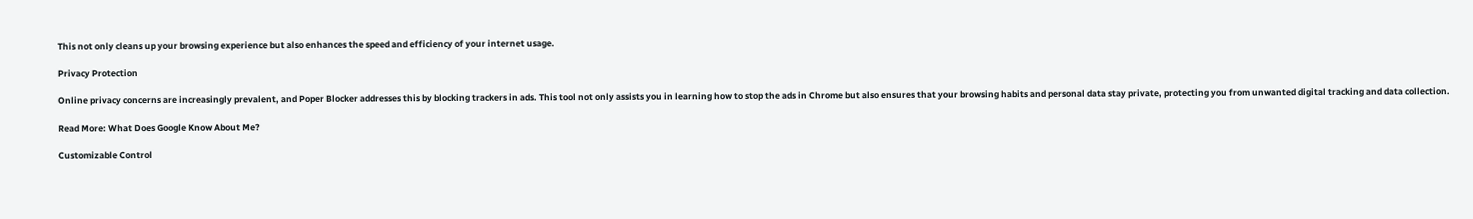This not only cleans up your browsing experience but also enhances the speed and efficiency of your internet usage.

Privacy Protection

Online privacy concerns are increasingly prevalent, and Poper Blocker addresses this by blocking trackers in ads. This tool not only assists you in learning how to stop the ads in Chrome but also ensures that your browsing habits and personal data stay private, protecting you from unwanted digital tracking and data collection.

Read More: What Does Google Know About Me?

Customizable Control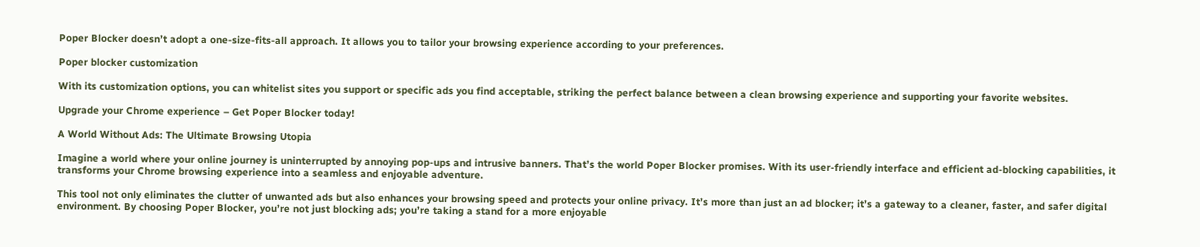Poper Blocker doesn’t adopt a one-size-fits-all approach. It allows you to tailor your browsing experience according to your preferences.

Poper blocker customization

With its customization options, you can whitelist sites you support or specific ads you find acceptable, striking the perfect balance between a clean browsing experience and supporting your favorite websites.

Upgrade your Chrome experience – Get Poper Blocker today!

A World Without Ads: The Ultimate Browsing Utopia

Imagine a world where your online journey is uninterrupted by annoying pop-ups and intrusive banners. That’s the world Poper Blocker promises. With its user-friendly interface and efficient ad-blocking capabilities, it transforms your Chrome browsing experience into a seamless and enjoyable adventure.

This tool not only eliminates the clutter of unwanted ads but also enhances your browsing speed and protects your online privacy. It’s more than just an ad blocker; it’s a gateway to a cleaner, faster, and safer digital environment. By choosing Poper Blocker, you’re not just blocking ads; you’re taking a stand for a more enjoyable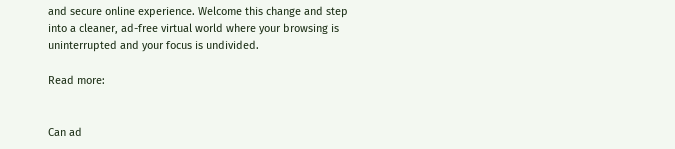and secure online experience. Welcome this change and step into a cleaner, ad-free virtual world where your browsing is uninterrupted and your focus is undivided.

Read more:


Can ad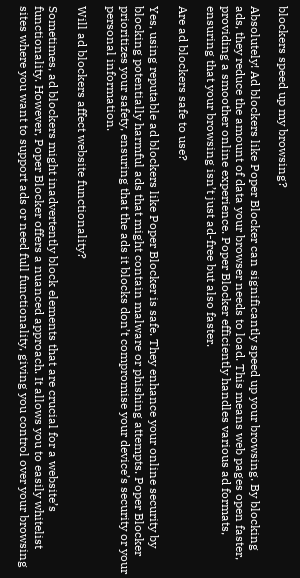blockers speed up my browsing?

Absolutely! Ad blockers like Poper Blocker can significantly speed up your browsing. By blocking ads, they reduce the amount of data your browser needs to load. This means web pages open faster, providing a smoother online experience. Poper Blocker efficiently handles various ad formats, ensuring that your browsing isn’t just ad-free but also faster.

Are ad blockers safe to use?

Yes, using reputable ad blockers like Poper Blocker is safe. They enhance your online security by blocking potentially harmful ads that might contain malware or phishing attempts. Poper Blocker prioritizes your safety, ensuring that the ads it blocks don’t compromise your device’s security or your personal information.

Will ad blockers affect website functionality?

Sometimes, ad blockers might inadvertently block elements that are crucial for a website’s functionality. However, Poper Blocker offers a nuanced approach. It allows you to easily whitelist sites where you want to support ads or need full functionality, giving you control over your browsing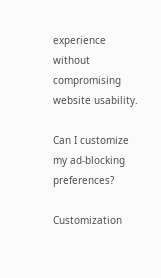experience without compromising website usability.

Can I customize my ad-blocking preferences?

Customization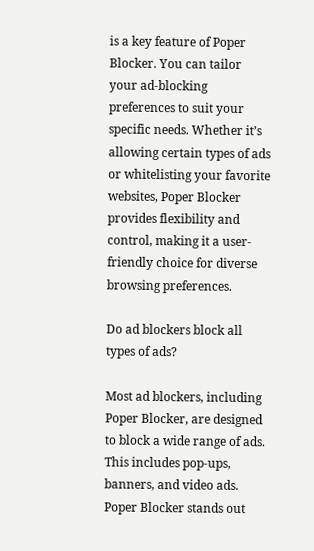is a key feature of Poper Blocker. You can tailor your ad-blocking preferences to suit your specific needs. Whether it’s allowing certain types of ads or whitelisting your favorite websites, Poper Blocker provides flexibility and control, making it a user-friendly choice for diverse browsing preferences.

Do ad blockers block all types of ads?

Most ad blockers, including Poper Blocker, are designed to block a wide range of ads. This includes pop-ups, banners, and video ads. Poper Blocker stands out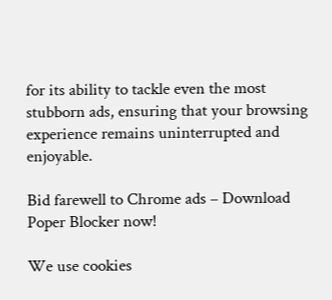for its ability to tackle even the most stubborn ads, ensuring that your browsing experience remains uninterrupted and enjoyable.

Bid farewell to Chrome ads – Download Poper Blocker now!

We use cookies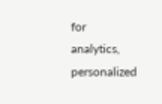for analytics, personalized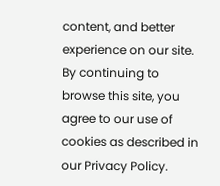content, and better experience on our site. By continuing to browse this site, you agree to our use of cookies as described in our Privacy Policy.